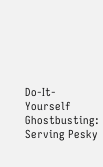Do-It-Yourself Ghostbusting: Serving Pesky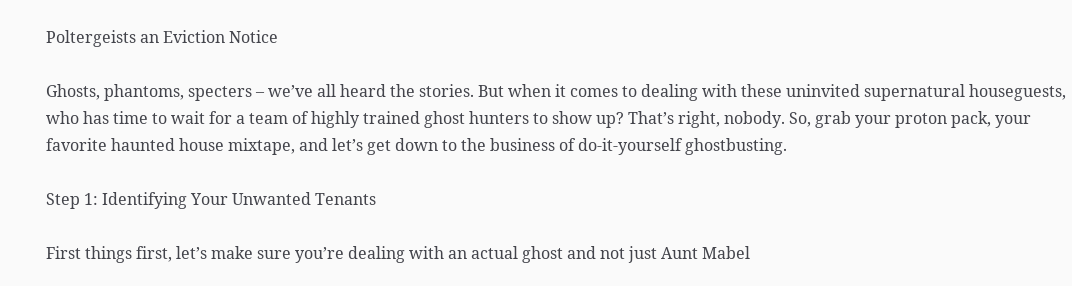Poltergeists an Eviction Notice

Ghosts, phantoms, specters – we’ve all heard the stories. But when it comes to dealing with these uninvited supernatural houseguests, who has time to wait for a team of highly trained ghost hunters to show up? That’s right, nobody. So, grab your proton pack, your favorite haunted house mixtape, and let’s get down to the business of do-it-yourself ghostbusting.

Step 1: Identifying Your Unwanted Tenants

First things first, let’s make sure you’re dealing with an actual ghost and not just Aunt Mabel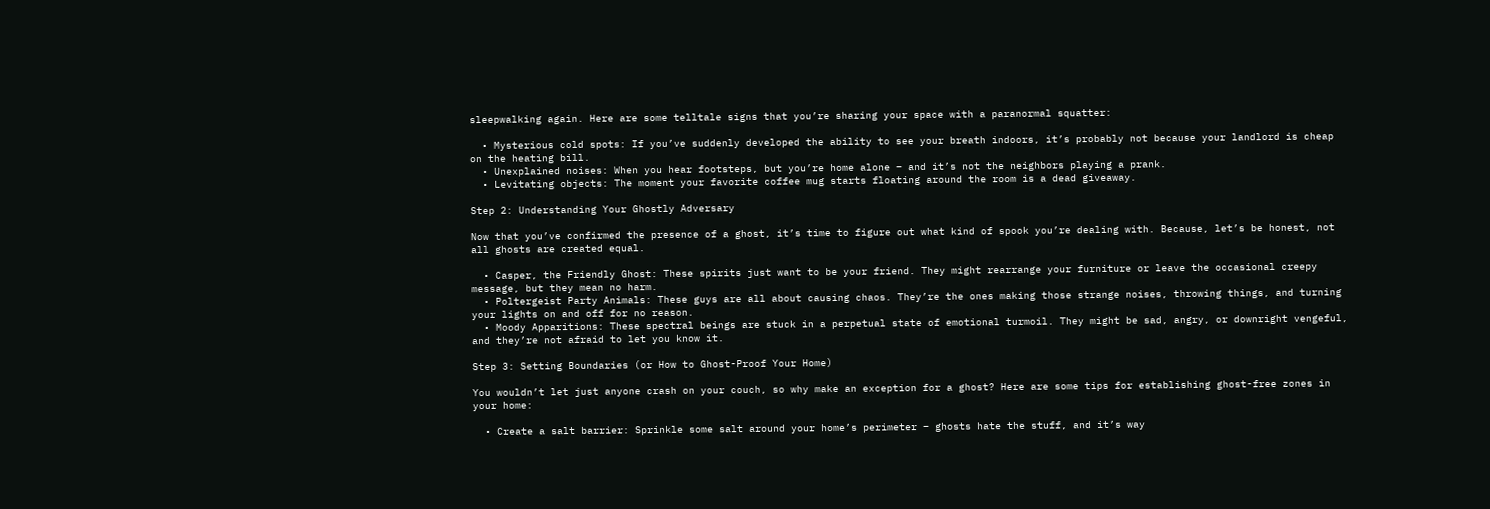sleepwalking again. Here are some telltale signs that you’re sharing your space with a paranormal squatter:

  • Mysterious cold spots: If you’ve suddenly developed the ability to see your breath indoors, it’s probably not because your landlord is cheap on the heating bill.
  • Unexplained noises: When you hear footsteps, but you’re home alone – and it’s not the neighbors playing a prank.
  • Levitating objects: The moment your favorite coffee mug starts floating around the room is a dead giveaway.

Step 2: Understanding Your Ghostly Adversary

Now that you’ve confirmed the presence of a ghost, it’s time to figure out what kind of spook you’re dealing with. Because, let’s be honest, not all ghosts are created equal.

  • Casper, the Friendly Ghost: These spirits just want to be your friend. They might rearrange your furniture or leave the occasional creepy message, but they mean no harm.
  • Poltergeist Party Animals: These guys are all about causing chaos. They’re the ones making those strange noises, throwing things, and turning your lights on and off for no reason.
  • Moody Apparitions: These spectral beings are stuck in a perpetual state of emotional turmoil. They might be sad, angry, or downright vengeful, and they’re not afraid to let you know it.

Step 3: Setting Boundaries (or How to Ghost-Proof Your Home)

You wouldn’t let just anyone crash on your couch, so why make an exception for a ghost? Here are some tips for establishing ghost-free zones in your home:

  • Create a salt barrier: Sprinkle some salt around your home’s perimeter – ghosts hate the stuff, and it’s way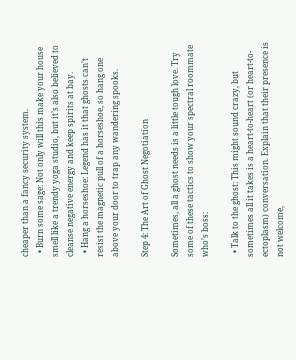cheaper than a fancy security system.
  • Burn some sage: Not only will this make your house smell like a trendy yoga studio, but it’s also believed to cleanse negative energy and keep spirits at bay.
  • Hang a horseshoe: Legend has it that ghosts can’t resist the magnetic pull of a horseshoe, so hang one above your door to trap any wandering spooks.

Step 4: The Art of Ghost Negotiation

Sometimes, all a ghost needs is a little tough love. Try some of these tactics to show your spectral roommate who’s boss:

  • Talk to the ghost: This might sound crazy, but sometimes all it takes is a heart-to-heart (or heart-to-ectoplasm) conversation. Explain that their presence is not welcome,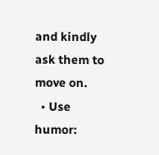and kindly ask them to move on.
  • Use humor: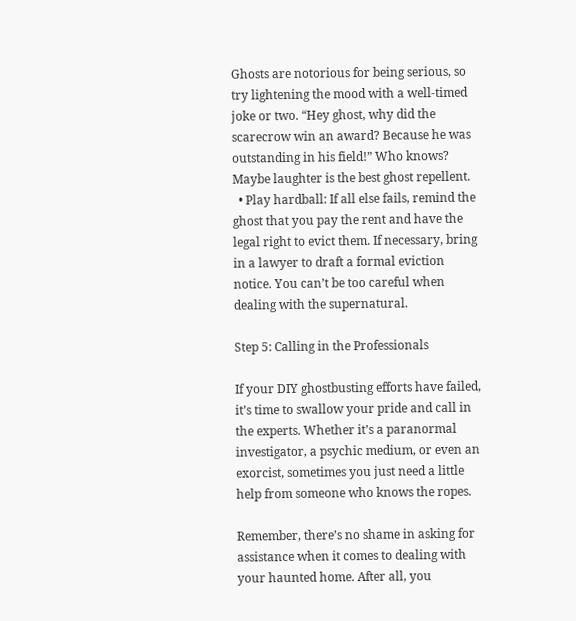Ghosts are notorious for being serious, so try lightening the mood with a well-timed joke or two. “Hey ghost, why did the scarecrow win an award? Because he was outstanding in his field!” Who knows? Maybe laughter is the best ghost repellent.
  • Play hardball: If all else fails, remind the ghost that you pay the rent and have the legal right to evict them. If necessary, bring in a lawyer to draft a formal eviction notice. You can’t be too careful when dealing with the supernatural.

Step 5: Calling in the Professionals

If your DIY ghostbusting efforts have failed, it’s time to swallow your pride and call in the experts. Whether it’s a paranormal investigator, a psychic medium, or even an exorcist, sometimes you just need a little help from someone who knows the ropes.

Remember, there’s no shame in asking for assistance when it comes to dealing with your haunted home. After all, you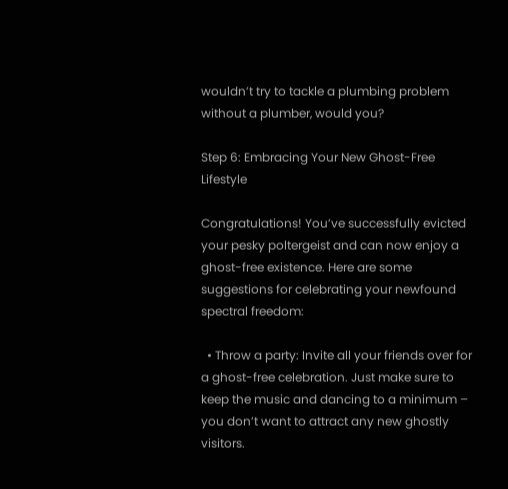wouldn’t try to tackle a plumbing problem without a plumber, would you?

Step 6: Embracing Your New Ghost-Free Lifestyle

Congratulations! You’ve successfully evicted your pesky poltergeist and can now enjoy a ghost-free existence. Here are some suggestions for celebrating your newfound spectral freedom:

  • Throw a party: Invite all your friends over for a ghost-free celebration. Just make sure to keep the music and dancing to a minimum – you don’t want to attract any new ghostly visitors.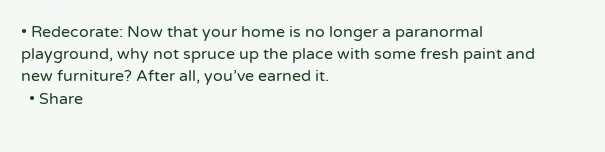• Redecorate: Now that your home is no longer a paranormal playground, why not spruce up the place with some fresh paint and new furniture? After all, you’ve earned it.
  • Share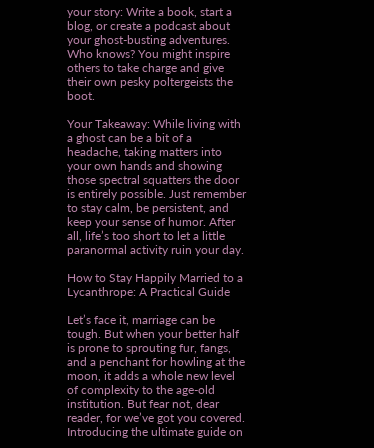your story: Write a book, start a blog, or create a podcast about your ghost-busting adventures. Who knows? You might inspire others to take charge and give their own pesky poltergeists the boot.

Your Takeaway: While living with a ghost can be a bit of a headache, taking matters into your own hands and showing those spectral squatters the door is entirely possible. Just remember to stay calm, be persistent, and keep your sense of humor. After all, life’s too short to let a little paranormal activity ruin your day.

How to Stay Happily Married to a Lycanthrope: A Practical Guide

Let’s face it, marriage can be tough. But when your better half is prone to sprouting fur, fangs, and a penchant for howling at the moon, it adds a whole new level of complexity to the age-old institution. But fear not, dear reader, for we’ve got you covered. Introducing the ultimate guide on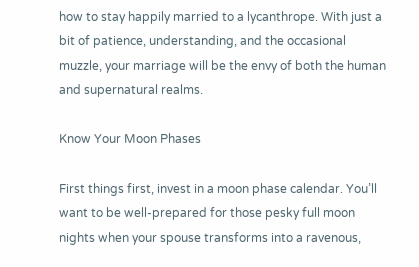how to stay happily married to a lycanthrope. With just a bit of patience, understanding, and the occasional muzzle, your marriage will be the envy of both the human and supernatural realms.

Know Your Moon Phases

First things first, invest in a moon phase calendar. You’ll want to be well-prepared for those pesky full moon nights when your spouse transforms into a ravenous,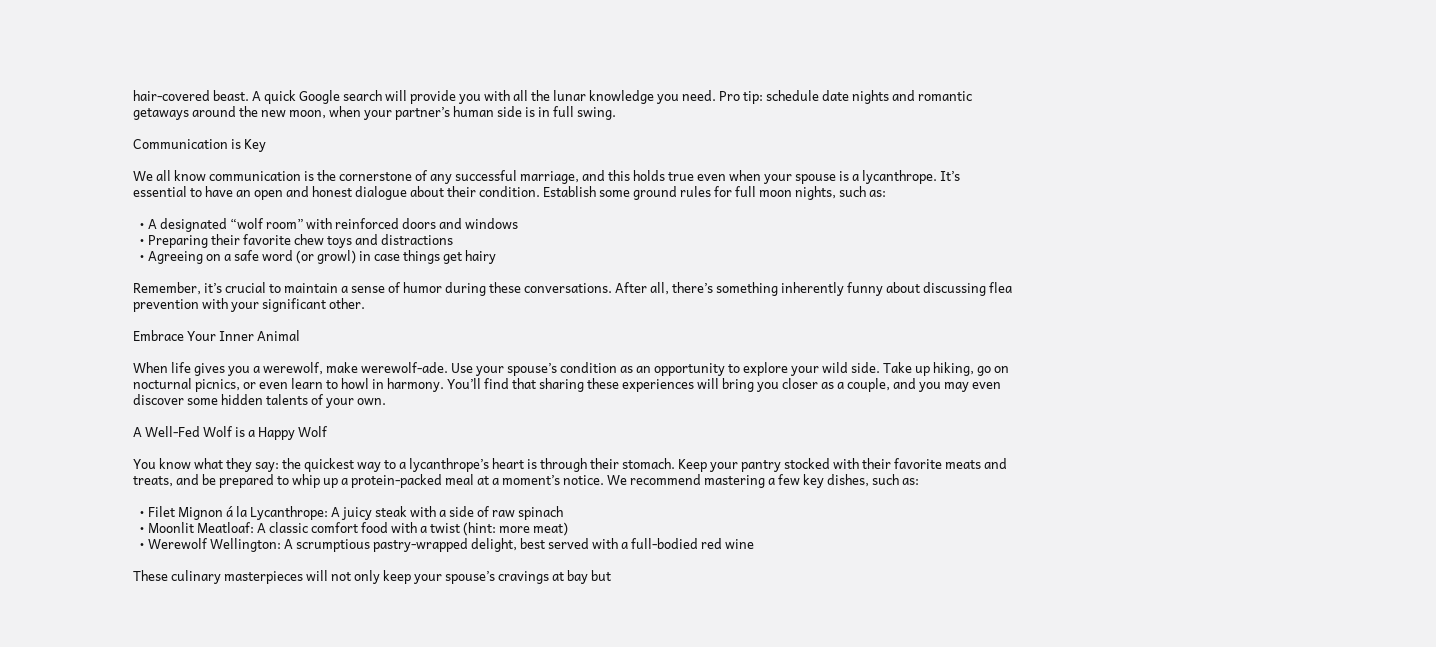hair-covered beast. A quick Google search will provide you with all the lunar knowledge you need. Pro tip: schedule date nights and romantic getaways around the new moon, when your partner’s human side is in full swing.

Communication is Key

We all know communication is the cornerstone of any successful marriage, and this holds true even when your spouse is a lycanthrope. It’s essential to have an open and honest dialogue about their condition. Establish some ground rules for full moon nights, such as:

  • A designated “wolf room” with reinforced doors and windows
  • Preparing their favorite chew toys and distractions
  • Agreeing on a safe word (or growl) in case things get hairy

Remember, it’s crucial to maintain a sense of humor during these conversations. After all, there’s something inherently funny about discussing flea prevention with your significant other.

Embrace Your Inner Animal

When life gives you a werewolf, make werewolf-ade. Use your spouse’s condition as an opportunity to explore your wild side. Take up hiking, go on nocturnal picnics, or even learn to howl in harmony. You’ll find that sharing these experiences will bring you closer as a couple, and you may even discover some hidden talents of your own.

A Well-Fed Wolf is a Happy Wolf

You know what they say: the quickest way to a lycanthrope’s heart is through their stomach. Keep your pantry stocked with their favorite meats and treats, and be prepared to whip up a protein-packed meal at a moment’s notice. We recommend mastering a few key dishes, such as:

  • Filet Mignon á la Lycanthrope: A juicy steak with a side of raw spinach
  • Moonlit Meatloaf: A classic comfort food with a twist (hint: more meat)
  • Werewolf Wellington: A scrumptious pastry-wrapped delight, best served with a full-bodied red wine

These culinary masterpieces will not only keep your spouse’s cravings at bay but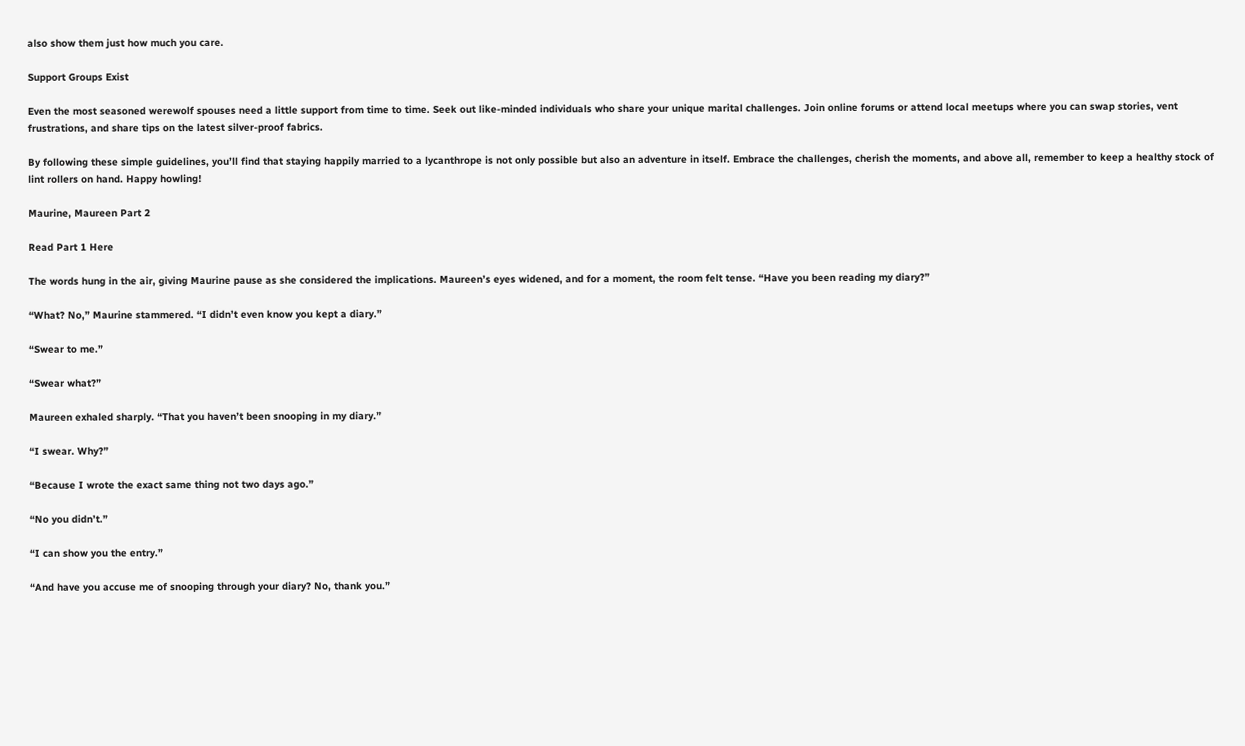also show them just how much you care.

Support Groups Exist

Even the most seasoned werewolf spouses need a little support from time to time. Seek out like-minded individuals who share your unique marital challenges. Join online forums or attend local meetups where you can swap stories, vent frustrations, and share tips on the latest silver-proof fabrics.

By following these simple guidelines, you’ll find that staying happily married to a lycanthrope is not only possible but also an adventure in itself. Embrace the challenges, cherish the moments, and above all, remember to keep a healthy stock of lint rollers on hand. Happy howling!

Maurine, Maureen Part 2

Read Part 1 Here

The words hung in the air, giving Maurine pause as she considered the implications. Maureen’s eyes widened, and for a moment, the room felt tense. “Have you been reading my diary?”

“What? No,” Maurine stammered. “I didn’t even know you kept a diary.”

“Swear to me.”

“Swear what?”

Maureen exhaled sharply. “That you haven’t been snooping in my diary.”

“I swear. Why?”

“Because I wrote the exact same thing not two days ago.”

“No you didn’t.”

“I can show you the entry.”

“And have you accuse me of snooping through your diary? No, thank you.”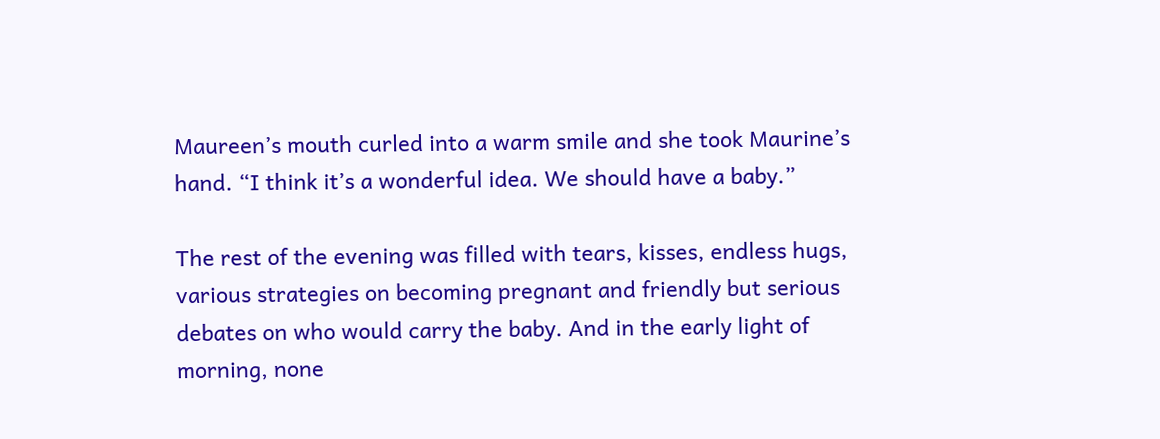Maureen’s mouth curled into a warm smile and she took Maurine’s hand. “I think it’s a wonderful idea. We should have a baby.”

The rest of the evening was filled with tears, kisses, endless hugs, various strategies on becoming pregnant and friendly but serious debates on who would carry the baby. And in the early light of morning, none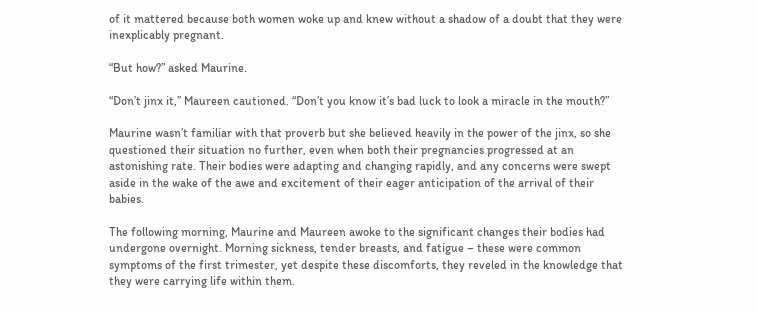of it mattered because both women woke up and knew without a shadow of a doubt that they were inexplicably pregnant.

“But how?” asked Maurine.

“Don’t jinx it,” Maureen cautioned. “Don’t you know it’s bad luck to look a miracle in the mouth?”

Maurine wasn’t familiar with that proverb but she believed heavily in the power of the jinx, so she questioned their situation no further, even when both their pregnancies progressed at an astonishing rate. Their bodies were adapting and changing rapidly, and any concerns were swept aside in the wake of the awe and excitement of their eager anticipation of the arrival of their babies.

The following morning, Maurine and Maureen awoke to the significant changes their bodies had undergone overnight. Morning sickness, tender breasts, and fatigue – these were common symptoms of the first trimester, yet despite these discomforts, they reveled in the knowledge that they were carrying life within them.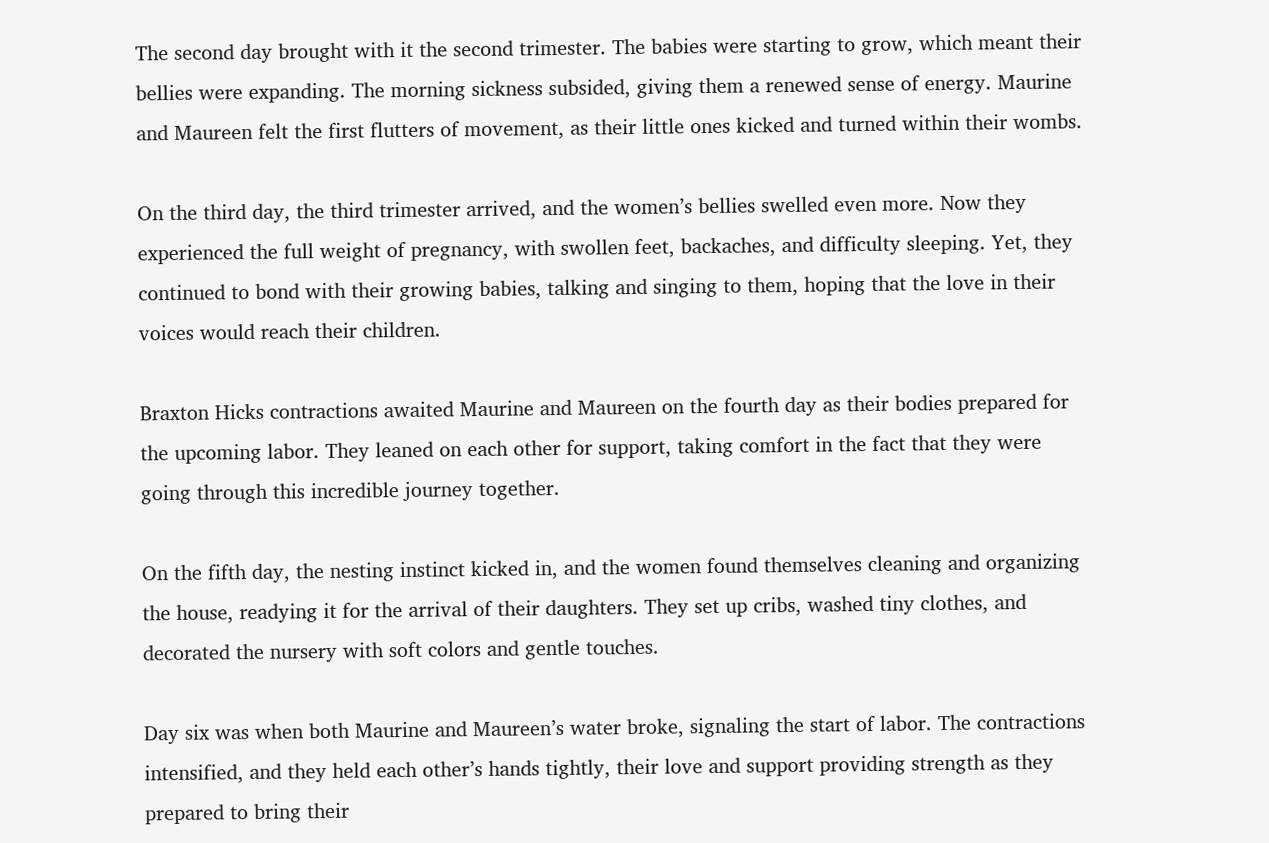The second day brought with it the second trimester. The babies were starting to grow, which meant their bellies were expanding. The morning sickness subsided, giving them a renewed sense of energy. Maurine and Maureen felt the first flutters of movement, as their little ones kicked and turned within their wombs.

On the third day, the third trimester arrived, and the women’s bellies swelled even more. Now they experienced the full weight of pregnancy, with swollen feet, backaches, and difficulty sleeping. Yet, they continued to bond with their growing babies, talking and singing to them, hoping that the love in their voices would reach their children.

Braxton Hicks contractions awaited Maurine and Maureen on the fourth day as their bodies prepared for the upcoming labor. They leaned on each other for support, taking comfort in the fact that they were going through this incredible journey together.

On the fifth day, the nesting instinct kicked in, and the women found themselves cleaning and organizing the house, readying it for the arrival of their daughters. They set up cribs, washed tiny clothes, and decorated the nursery with soft colors and gentle touches.

Day six was when both Maurine and Maureen’s water broke, signaling the start of labor. The contractions intensified, and they held each other’s hands tightly, their love and support providing strength as they prepared to bring their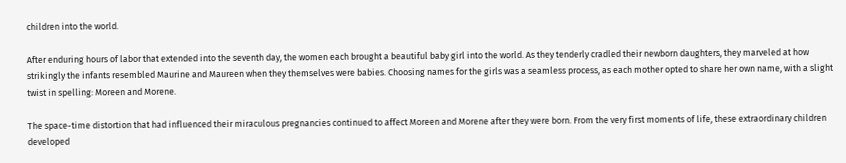children into the world.

After enduring hours of labor that extended into the seventh day, the women each brought a beautiful baby girl into the world. As they tenderly cradled their newborn daughters, they marveled at how strikingly the infants resembled Maurine and Maureen when they themselves were babies. Choosing names for the girls was a seamless process, as each mother opted to share her own name, with a slight twist in spelling: Moreen and Morene.

The space-time distortion that had influenced their miraculous pregnancies continued to affect Moreen and Morene after they were born. From the very first moments of life, these extraordinary children developed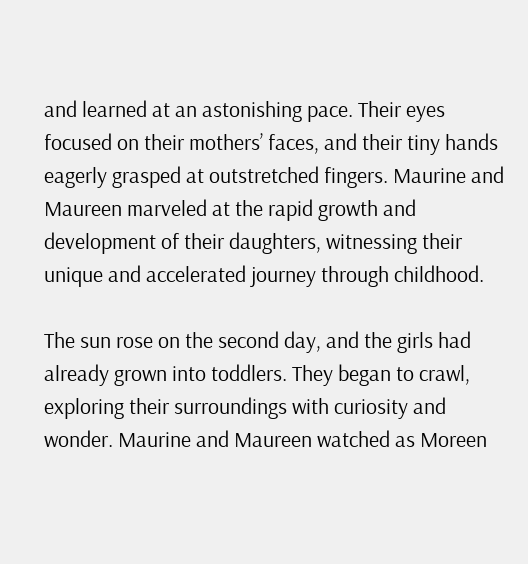and learned at an astonishing pace. Their eyes focused on their mothers’ faces, and their tiny hands eagerly grasped at outstretched fingers. Maurine and Maureen marveled at the rapid growth and development of their daughters, witnessing their unique and accelerated journey through childhood.

The sun rose on the second day, and the girls had already grown into toddlers. They began to crawl, exploring their surroundings with curiosity and wonder. Maurine and Maureen watched as Moreen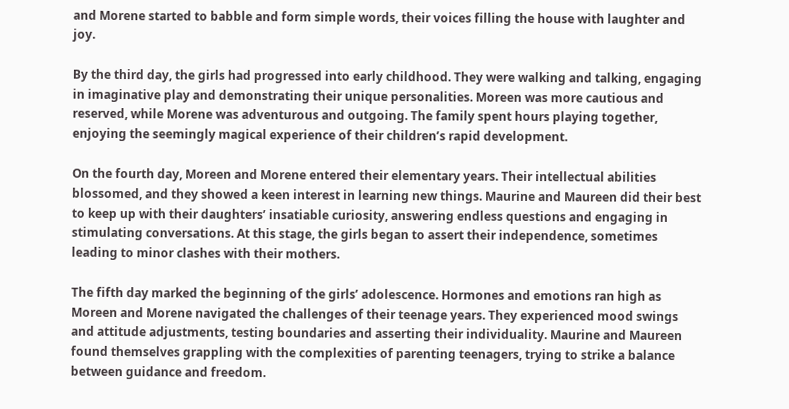and Morene started to babble and form simple words, their voices filling the house with laughter and joy.

By the third day, the girls had progressed into early childhood. They were walking and talking, engaging in imaginative play and demonstrating their unique personalities. Moreen was more cautious and reserved, while Morene was adventurous and outgoing. The family spent hours playing together, enjoying the seemingly magical experience of their children’s rapid development.

On the fourth day, Moreen and Morene entered their elementary years. Their intellectual abilities blossomed, and they showed a keen interest in learning new things. Maurine and Maureen did their best to keep up with their daughters’ insatiable curiosity, answering endless questions and engaging in stimulating conversations. At this stage, the girls began to assert their independence, sometimes leading to minor clashes with their mothers.

The fifth day marked the beginning of the girls’ adolescence. Hormones and emotions ran high as Moreen and Morene navigated the challenges of their teenage years. They experienced mood swings and attitude adjustments, testing boundaries and asserting their individuality. Maurine and Maureen found themselves grappling with the complexities of parenting teenagers, trying to strike a balance between guidance and freedom.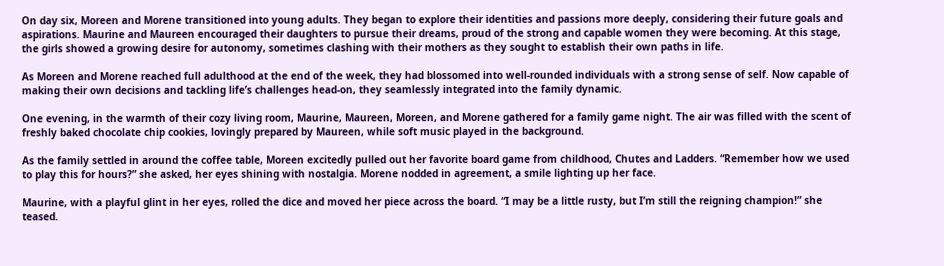On day six, Moreen and Morene transitioned into young adults. They began to explore their identities and passions more deeply, considering their future goals and aspirations. Maurine and Maureen encouraged their daughters to pursue their dreams, proud of the strong and capable women they were becoming. At this stage, the girls showed a growing desire for autonomy, sometimes clashing with their mothers as they sought to establish their own paths in life.

As Moreen and Morene reached full adulthood at the end of the week, they had blossomed into well-rounded individuals with a strong sense of self. Now capable of making their own decisions and tackling life’s challenges head-on, they seamlessly integrated into the family dynamic.

One evening, in the warmth of their cozy living room, Maurine, Maureen, Moreen, and Morene gathered for a family game night. The air was filled with the scent of freshly baked chocolate chip cookies, lovingly prepared by Maureen, while soft music played in the background.

As the family settled in around the coffee table, Moreen excitedly pulled out her favorite board game from childhood, Chutes and Ladders. “Remember how we used to play this for hours?” she asked, her eyes shining with nostalgia. Morene nodded in agreement, a smile lighting up her face.

Maurine, with a playful glint in her eyes, rolled the dice and moved her piece across the board. “I may be a little rusty, but I’m still the reigning champion!” she teased.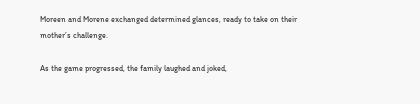Moreen and Morene exchanged determined glances, ready to take on their mother’s challenge.

As the game progressed, the family laughed and joked,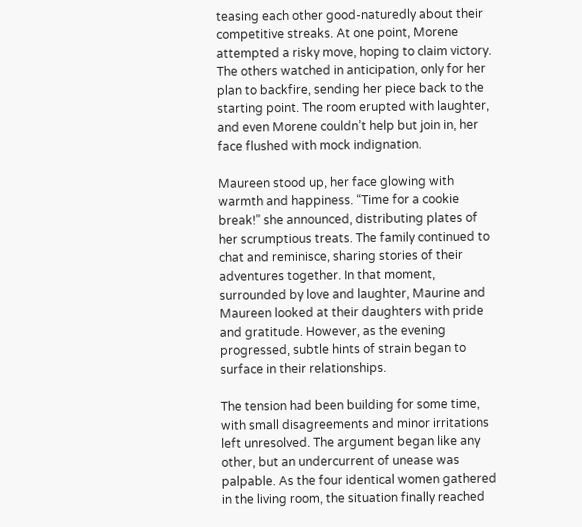teasing each other good-naturedly about their competitive streaks. At one point, Morene attempted a risky move, hoping to claim victory. The others watched in anticipation, only for her plan to backfire, sending her piece back to the starting point. The room erupted with laughter, and even Morene couldn’t help but join in, her face flushed with mock indignation.

Maureen stood up, her face glowing with warmth and happiness. “Time for a cookie break!” she announced, distributing plates of her scrumptious treats. The family continued to chat and reminisce, sharing stories of their adventures together. In that moment, surrounded by love and laughter, Maurine and Maureen looked at their daughters with pride and gratitude. However, as the evening progressed, subtle hints of strain began to surface in their relationships.

The tension had been building for some time, with small disagreements and minor irritations left unresolved. The argument began like any other, but an undercurrent of unease was palpable. As the four identical women gathered in the living room, the situation finally reached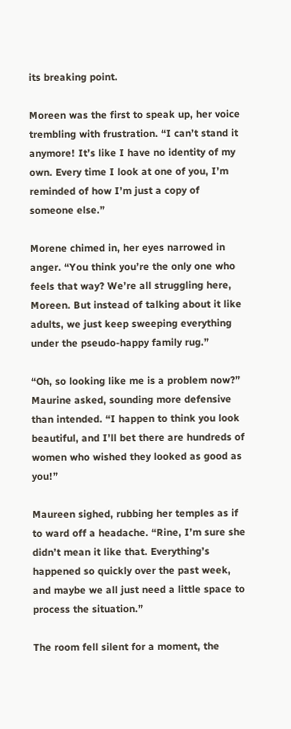its breaking point.

Moreen was the first to speak up, her voice trembling with frustration. “I can’t stand it anymore! It’s like I have no identity of my own. Every time I look at one of you, I’m reminded of how I’m just a copy of someone else.”

Morene chimed in, her eyes narrowed in anger. “You think you’re the only one who feels that way? We’re all struggling here, Moreen. But instead of talking about it like adults, we just keep sweeping everything under the pseudo-happy family rug.”

“Oh, so looking like me is a problem now?” Maurine asked, sounding more defensive than intended. “I happen to think you look beautiful, and I’ll bet there are hundreds of women who wished they looked as good as you!”

Maureen sighed, rubbing her temples as if to ward off a headache. “Rine, I’m sure she didn’t mean it like that. Everything’s happened so quickly over the past week, and maybe we all just need a little space to process the situation.”

The room fell silent for a moment, the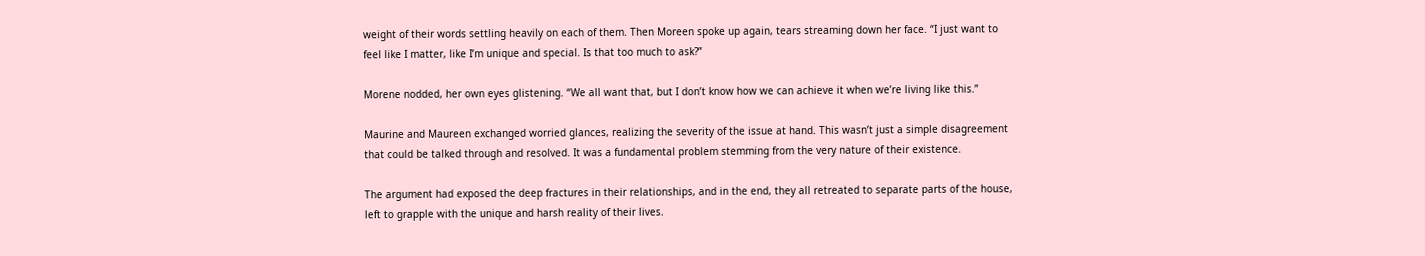weight of their words settling heavily on each of them. Then Moreen spoke up again, tears streaming down her face. “I just want to feel like I matter, like I’m unique and special. Is that too much to ask?”

Morene nodded, her own eyes glistening. “We all want that, but I don’t know how we can achieve it when we’re living like this.”

Maurine and Maureen exchanged worried glances, realizing the severity of the issue at hand. This wasn’t just a simple disagreement that could be talked through and resolved. It was a fundamental problem stemming from the very nature of their existence.

The argument had exposed the deep fractures in their relationships, and in the end, they all retreated to separate parts of the house, left to grapple with the unique and harsh reality of their lives.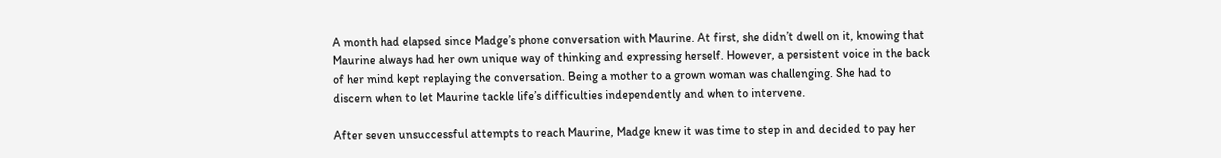A month had elapsed since Madge’s phone conversation with Maurine. At first, she didn’t dwell on it, knowing that Maurine always had her own unique way of thinking and expressing herself. However, a persistent voice in the back of her mind kept replaying the conversation. Being a mother to a grown woman was challenging. She had to discern when to let Maurine tackle life’s difficulties independently and when to intervene.

After seven unsuccessful attempts to reach Maurine, Madge knew it was time to step in and decided to pay her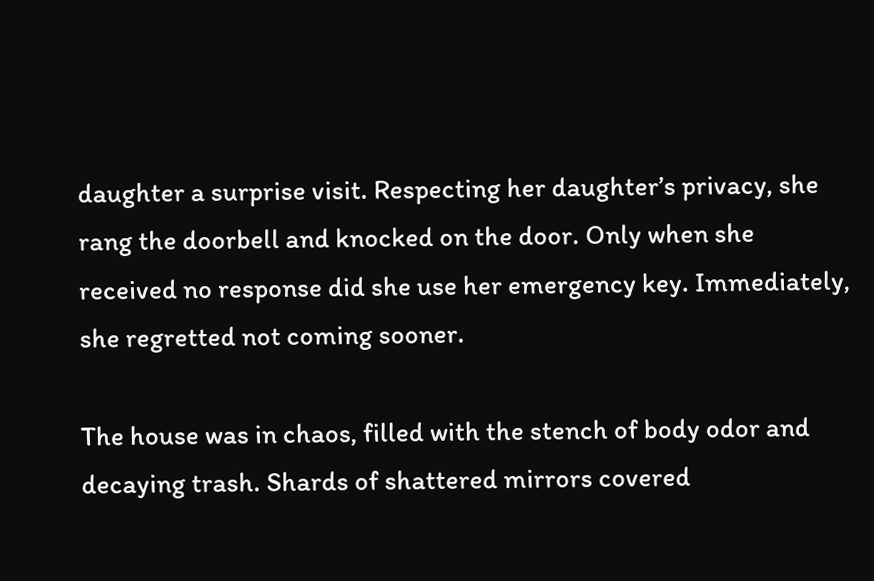daughter a surprise visit. Respecting her daughter’s privacy, she rang the doorbell and knocked on the door. Only when she received no response did she use her emergency key. Immediately, she regretted not coming sooner.

The house was in chaos, filled with the stench of body odor and decaying trash. Shards of shattered mirrors covered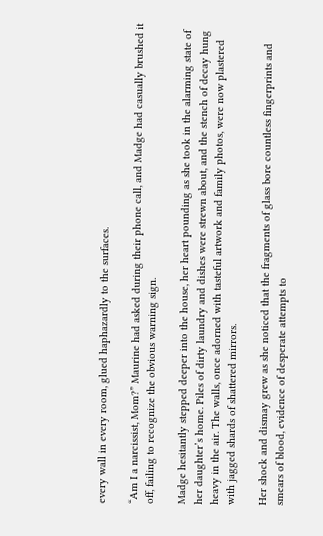every wall in every room, glued haphazardly to the surfaces.

“Am I a narcissist, Mom?” Maurine had asked during their phone call, and Madge had casually brushed it off, failing to recognize the obvious warning sign.

Madge hesitantly stepped deeper into the house, her heart pounding as she took in the alarming state of her daughter’s home. Piles of dirty laundry and dishes were strewn about, and the stench of decay hung heavy in the air. The walls, once adorned with tasteful artwork and family photos, were now plastered with jagged shards of shattered mirrors.

Her shock and dismay grew as she noticed that the fragments of glass bore countless fingerprints and smears of blood, evidence of desperate attempts to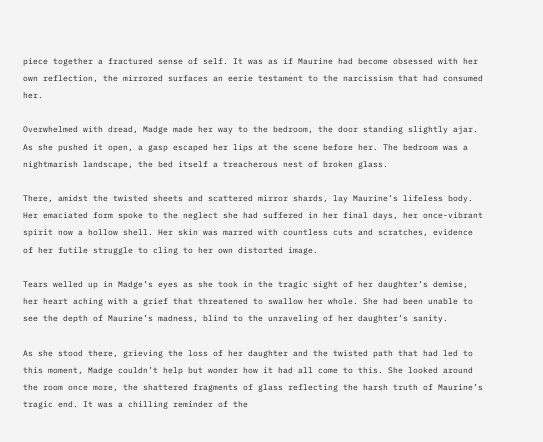piece together a fractured sense of self. It was as if Maurine had become obsessed with her own reflection, the mirrored surfaces an eerie testament to the narcissism that had consumed her.

Overwhelmed with dread, Madge made her way to the bedroom, the door standing slightly ajar. As she pushed it open, a gasp escaped her lips at the scene before her. The bedroom was a nightmarish landscape, the bed itself a treacherous nest of broken glass.

There, amidst the twisted sheets and scattered mirror shards, lay Maurine’s lifeless body. Her emaciated form spoke to the neglect she had suffered in her final days, her once-vibrant spirit now a hollow shell. Her skin was marred with countless cuts and scratches, evidence of her futile struggle to cling to her own distorted image.

Tears welled up in Madge’s eyes as she took in the tragic sight of her daughter’s demise, her heart aching with a grief that threatened to swallow her whole. She had been unable to see the depth of Maurine’s madness, blind to the unraveling of her daughter’s sanity.

As she stood there, grieving the loss of her daughter and the twisted path that had led to this moment, Madge couldn’t help but wonder how it had all come to this. She looked around the room once more, the shattered fragments of glass reflecting the harsh truth of Maurine’s tragic end. It was a chilling reminder of the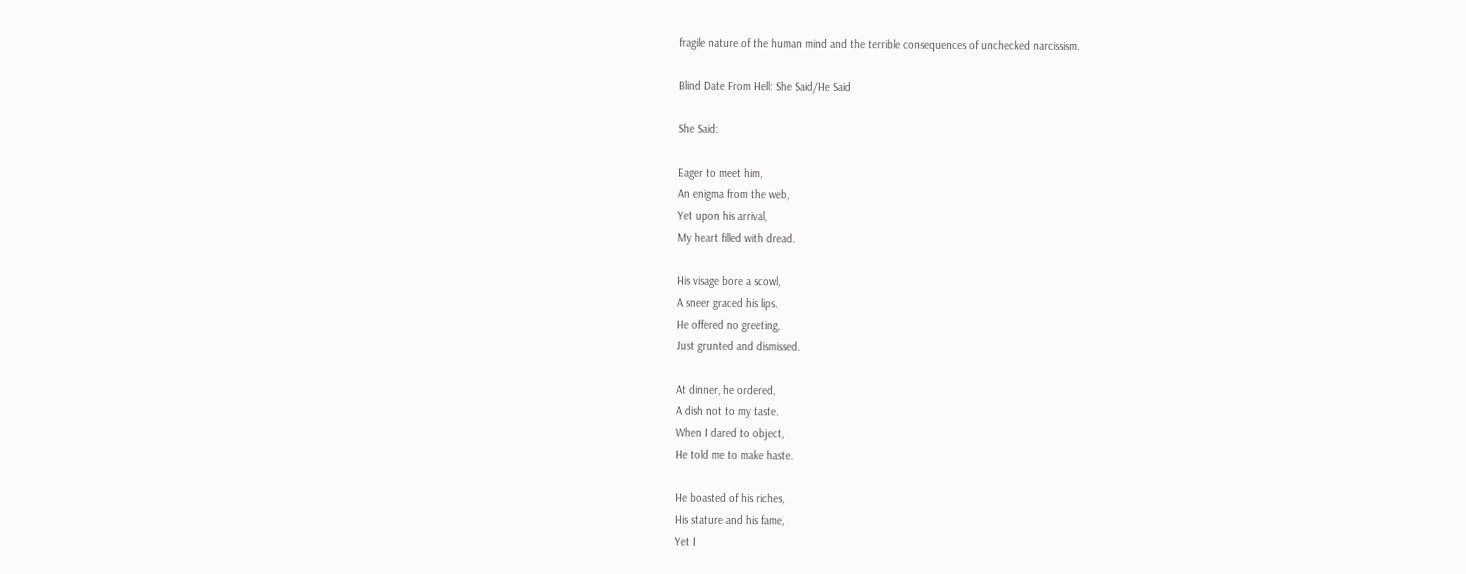fragile nature of the human mind and the terrible consequences of unchecked narcissism.

Blind Date From Hell: She Said/He Said

She Said:

Eager to meet him,
An enigma from the web,
Yet upon his arrival,
My heart filled with dread.

His visage bore a scowl,
A sneer graced his lips.
He offered no greeting,
Just grunted and dismissed.

At dinner, he ordered,
A dish not to my taste.
When I dared to object,
He told me to make haste.

He boasted of his riches,
His stature and his fame,
Yet I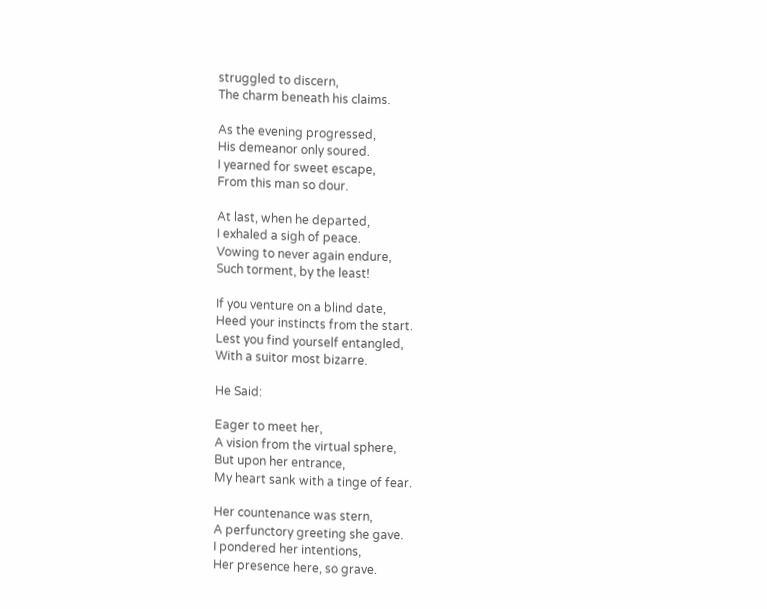struggled to discern,
The charm beneath his claims.

As the evening progressed,
His demeanor only soured.
I yearned for sweet escape,
From this man so dour.

At last, when he departed,
I exhaled a sigh of peace.
Vowing to never again endure,
Such torment, by the least!

If you venture on a blind date,
Heed your instincts from the start.
Lest you find yourself entangled,
With a suitor most bizarre.

He Said:

Eager to meet her,
A vision from the virtual sphere,
But upon her entrance,
My heart sank with a tinge of fear.

Her countenance was stern,
A perfunctory greeting she gave.
I pondered her intentions,
Her presence here, so grave.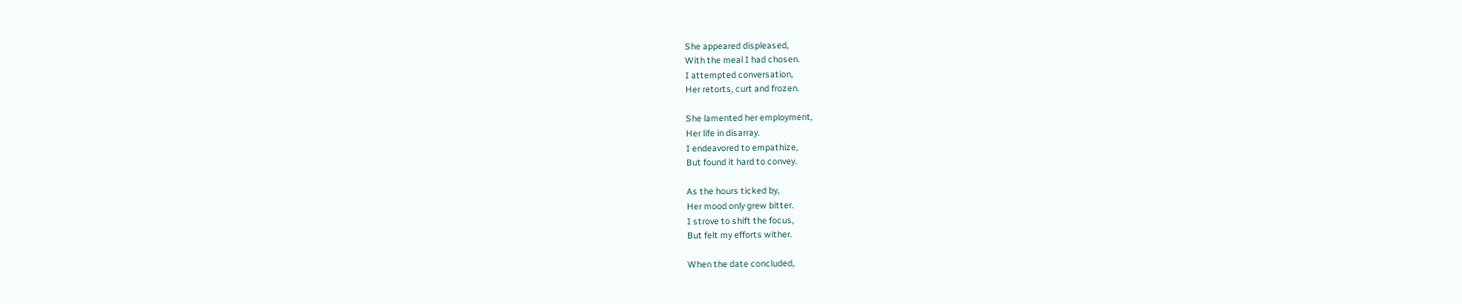She appeared displeased,
With the meal I had chosen.
I attempted conversation,
Her retorts, curt and frozen.

She lamented her employment,
Her life in disarray.
I endeavored to empathize,
But found it hard to convey.

As the hours ticked by,
Her mood only grew bitter.
I strove to shift the focus,
But felt my efforts wither.

When the date concluded,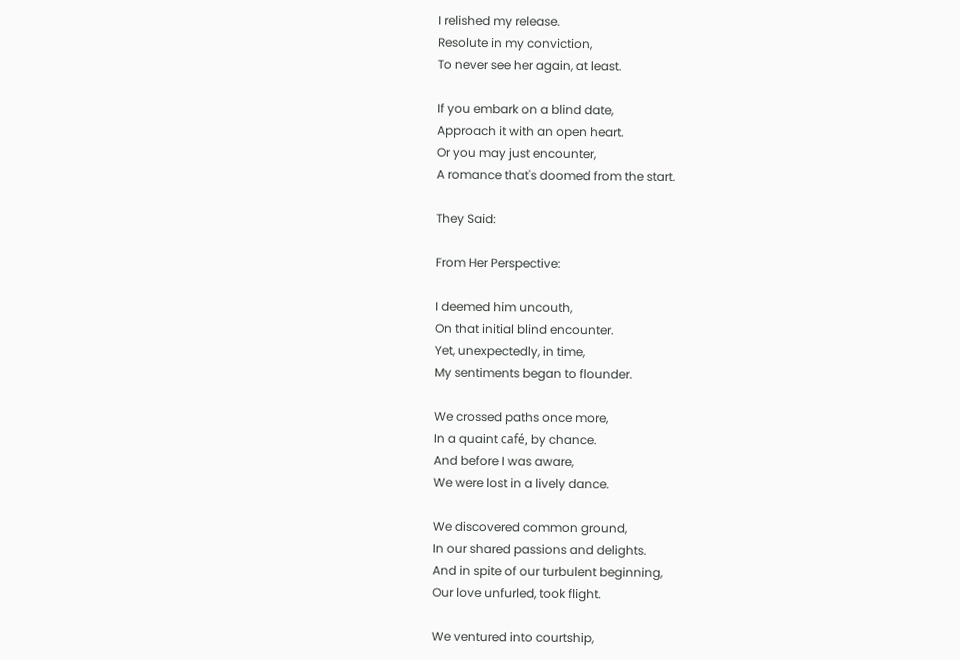I relished my release.
Resolute in my conviction,
To never see her again, at least.

If you embark on a blind date,
Approach it with an open heart.
Or you may just encounter,
A romance that's doomed from the start.

They Said:

From Her Perspective:

I deemed him uncouth,
On that initial blind encounter.
Yet, unexpectedly, in time,
My sentiments began to flounder.

We crossed paths once more,
In a quaint café, by chance.
And before I was aware,
We were lost in a lively dance.

We discovered common ground,
In our shared passions and delights.
And in spite of our turbulent beginning,
Our love unfurled, took flight.

We ventured into courtship,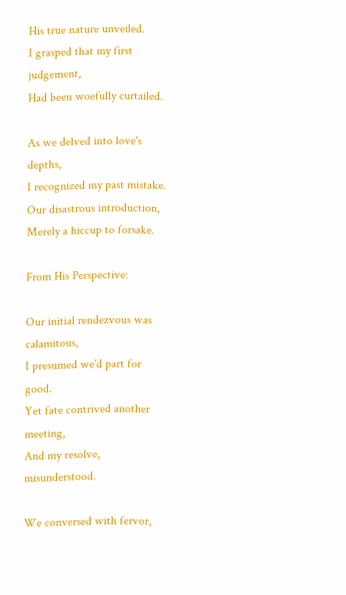His true nature unveiled.
I grasped that my first judgement,
Had been woefully curtailed.

As we delved into love's depths,
I recognized my past mistake.
Our disastrous introduction,
Merely a hiccup to forsake.

From His Perspective:

Our initial rendezvous was calamitous,
I presumed we'd part for good.
Yet fate contrived another meeting,
And my resolve, misunderstood.

We conversed with fervor,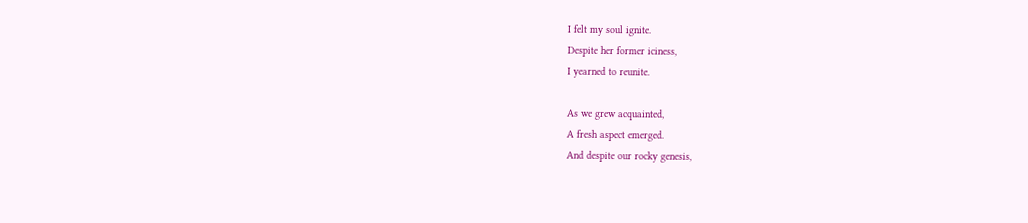I felt my soul ignite.
Despite her former iciness,
I yearned to reunite.

As we grew acquainted,
A fresh aspect emerged.
And despite our rocky genesis,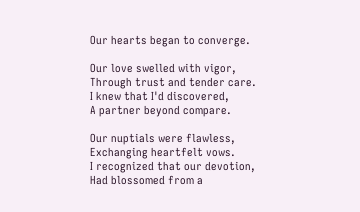Our hearts began to converge.

Our love swelled with vigor,
Through trust and tender care.
I knew that I'd discovered,
A partner beyond compare.

Our nuptials were flawless,
Exchanging heartfelt vows.
I recognized that our devotion,
Had blossomed from a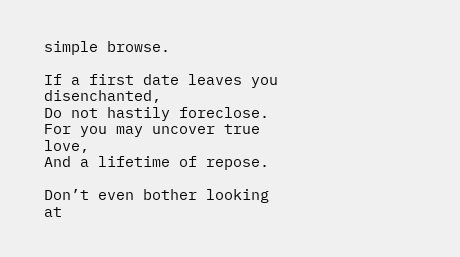simple browse.

If a first date leaves you disenchanted,
Do not hastily foreclose.
For you may uncover true love,
And a lifetime of repose.

Don’t even bother looking at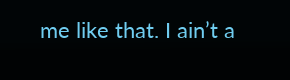me like that. I ain’t a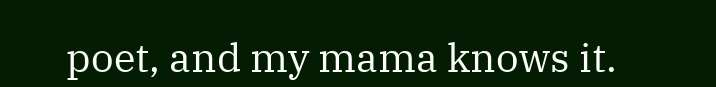poet, and my mama knows it.